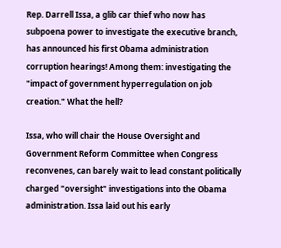Rep. Darrell Issa, a glib car thief who now has subpoena power to investigate the executive branch, has announced his first Obama administration corruption hearings! Among them: investigating the "impact of government hyperregulation on job creation." What the hell?

Issa, who will chair the House Oversight and Government Reform Committee when Congress reconvenes, can barely wait to lead constant politically charged "oversight" investigations into the Obama administration. Issa laid out his early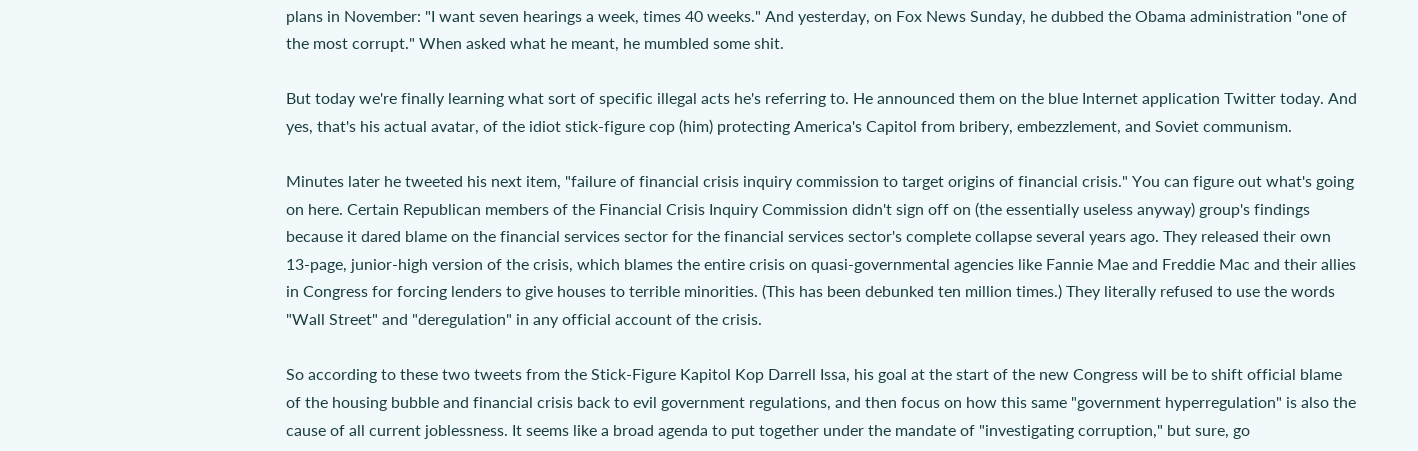plans in November: "I want seven hearings a week, times 40 weeks." And yesterday, on Fox News Sunday, he dubbed the Obama administration "one of the most corrupt." When asked what he meant, he mumbled some shit.

But today we're finally learning what sort of specific illegal acts he's referring to. He announced them on the blue Internet application Twitter today. And yes, that's his actual avatar, of the idiot stick-figure cop (him) protecting America's Capitol from bribery, embezzlement, and Soviet communism.

Minutes later he tweeted his next item, "failure of financial crisis inquiry commission to target origins of financial crisis." You can figure out what's going on here. Certain Republican members of the Financial Crisis Inquiry Commission didn't sign off on (the essentially useless anyway) group's findings because it dared blame on the financial services sector for the financial services sector's complete collapse several years ago. They released their own 13-page, junior-high version of the crisis, which blames the entire crisis on quasi-governmental agencies like Fannie Mae and Freddie Mac and their allies in Congress for forcing lenders to give houses to terrible minorities. (This has been debunked ten million times.) They literally refused to use the words "Wall Street" and "deregulation" in any official account of the crisis.

So according to these two tweets from the Stick-Figure Kapitol Kop Darrell Issa, his goal at the start of the new Congress will be to shift official blame of the housing bubble and financial crisis back to evil government regulations, and then focus on how this same "government hyperregulation" is also the cause of all current joblessness. It seems like a broad agenda to put together under the mandate of "investigating corruption," but sure, go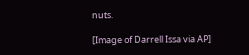nuts.

[Image of Darrell Issa via AP]